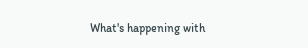What's happening with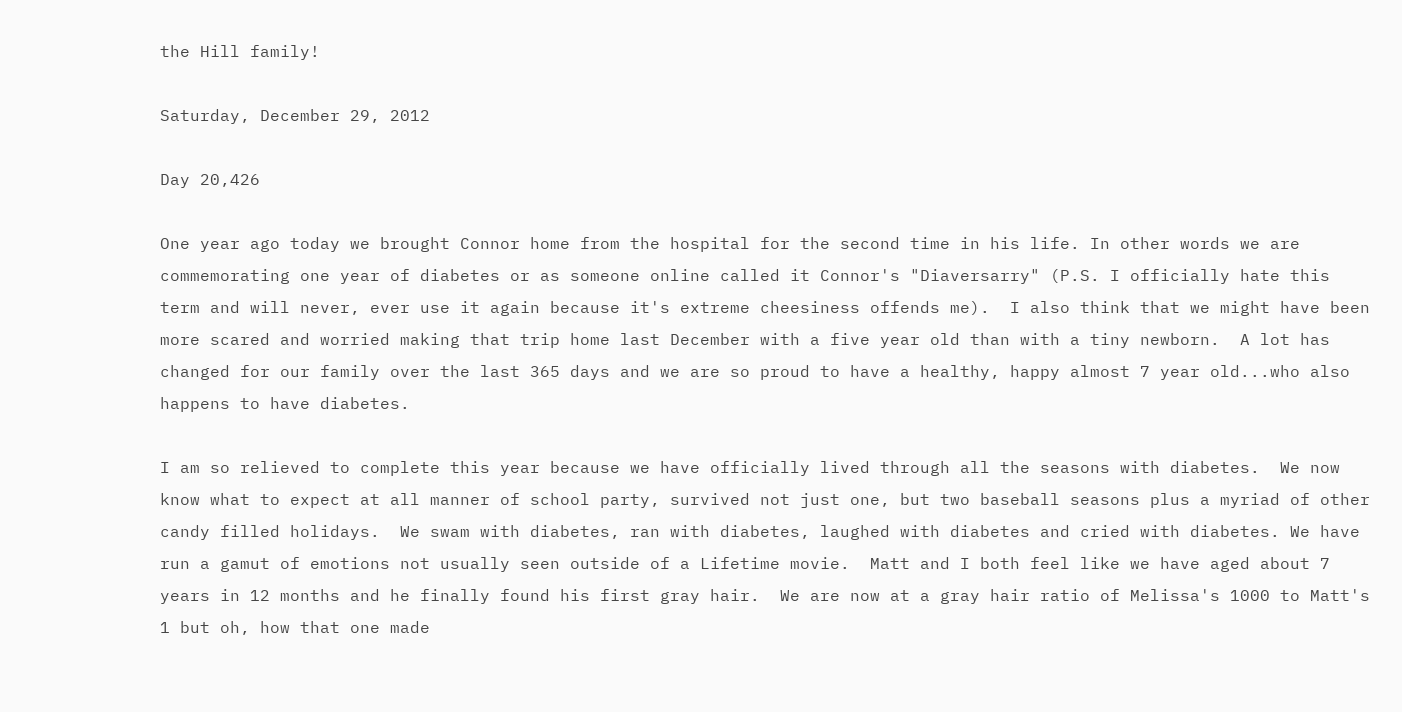the Hill family!

Saturday, December 29, 2012

Day 20,426

One year ago today we brought Connor home from the hospital for the second time in his life. In other words we are commemorating one year of diabetes or as someone online called it Connor's "Diaversarry" (P.S. I officially hate this term and will never, ever use it again because it's extreme cheesiness offends me).  I also think that we might have been more scared and worried making that trip home last December with a five year old than with a tiny newborn.  A lot has changed for our family over the last 365 days and we are so proud to have a healthy, happy almost 7 year old...who also happens to have diabetes.

I am so relieved to complete this year because we have officially lived through all the seasons with diabetes.  We now know what to expect at all manner of school party, survived not just one, but two baseball seasons plus a myriad of other candy filled holidays.  We swam with diabetes, ran with diabetes, laughed with diabetes and cried with diabetes. We have run a gamut of emotions not usually seen outside of a Lifetime movie.  Matt and I both feel like we have aged about 7 years in 12 months and he finally found his first gray hair.  We are now at a gray hair ratio of Melissa's 1000 to Matt's 1 but oh, how that one made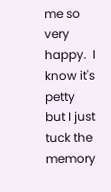me so very happy.  I know it's petty but I just tuck the memory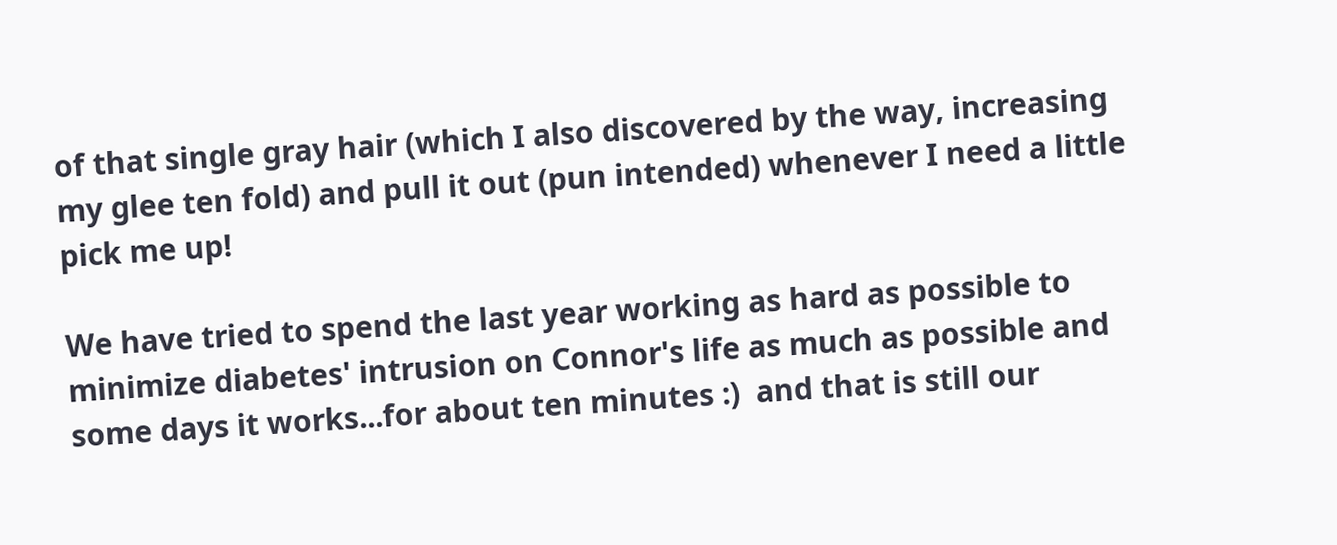of that single gray hair (which I also discovered by the way, increasing my glee ten fold) and pull it out (pun intended) whenever I need a little pick me up!

We have tried to spend the last year working as hard as possible to minimize diabetes' intrusion on Connor's life as much as possible and some days it works...for about ten minutes :)  and that is still our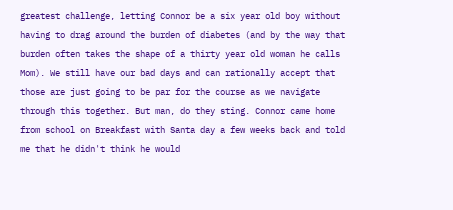greatest challenge, letting Connor be a six year old boy without having to drag around the burden of diabetes (and by the way that burden often takes the shape of a thirty year old woman he calls Mom). We still have our bad days and can rationally accept that those are just going to be par for the course as we navigate through this together. But man, do they sting. Connor came home from school on Breakfast with Santa day a few weeks back and told me that he didn't think he would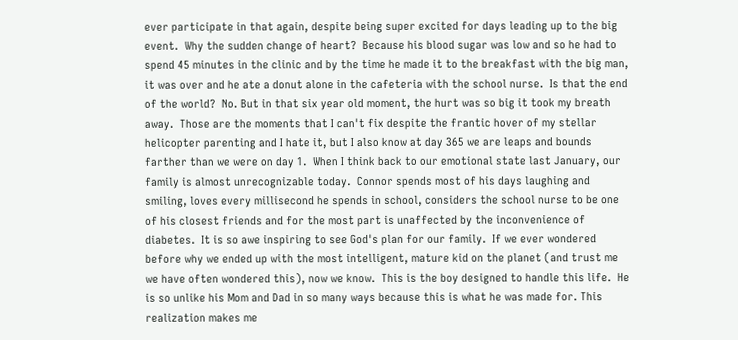ever participate in that again, despite being super excited for days leading up to the big event.  Why the sudden change of heart?  Because his blood sugar was low and so he had to spend 45 minutes in the clinic and by the time he made it to the breakfast with the big man, it was over and he ate a donut alone in the cafeteria with the school nurse.  Is that the end of the world?  No. But in that six year old moment, the hurt was so big it took my breath away.  Those are the moments that I can't fix despite the frantic hover of my stellar helicopter parenting and I hate it, but I also know at day 365 we are leaps and bounds farther than we were on day 1.  When I think back to our emotional state last January, our family is almost unrecognizable today.  Connor spends most of his days laughing and smiling, loves every millisecond he spends in school, considers the school nurse to be one of his closest friends and for the most part is unaffected by the inconvenience of diabetes.  It is so awe inspiring to see God's plan for our family.  If we ever wondered before why we ended up with the most intelligent, mature kid on the planet (and trust me we have often wondered this), now we know.  This is the boy designed to handle this life.  He is so unlike his Mom and Dad in so many ways because this is what he was made for. This realization makes me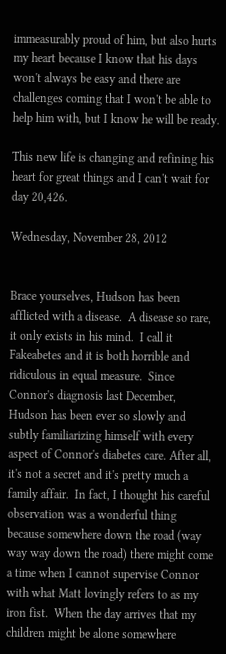immeasurably proud of him, but also hurts my heart because I know that his days won't always be easy and there are challenges coming that I won't be able to help him with, but I know he will be ready.

This new life is changing and refining his heart for great things and I can't wait for day 20,426.

Wednesday, November 28, 2012


Brace yourselves, Hudson has been afflicted with a disease.  A disease so rare, it only exists in his mind.  I call it Fakeabetes and it is both horrible and ridiculous in equal measure.  Since Connor's diagnosis last December, Hudson has been ever so slowly and subtly familiarizing himself with every aspect of Connor's diabetes care. After all, it's not a secret and it's pretty much a family affair.  In fact, I thought his careful observation was a wonderful thing because somewhere down the road (way way way down the road) there might come a time when I cannot supervise Connor with what Matt lovingly refers to as my iron fist.  When the day arrives that my children might be alone somewhere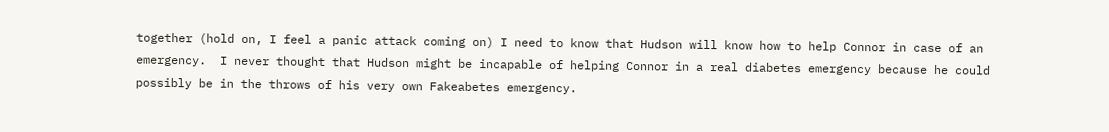together (hold on, I feel a panic attack coming on) I need to know that Hudson will know how to help Connor in case of an emergency.  I never thought that Hudson might be incapable of helping Connor in a real diabetes emergency because he could possibly be in the throws of his very own Fakeabetes emergency.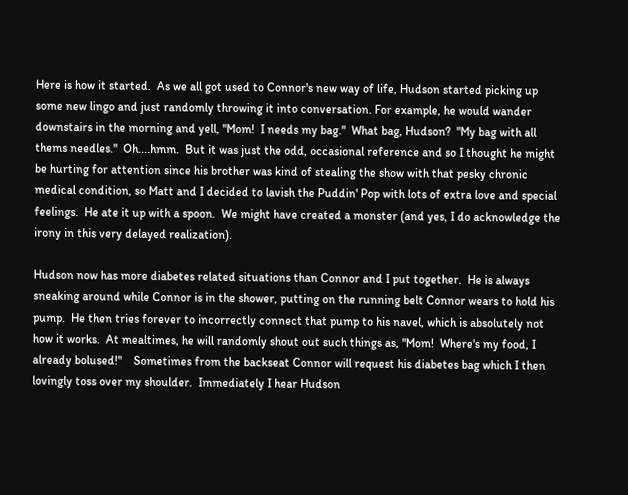Here is how it started.  As we all got used to Connor's new way of life, Hudson started picking up some new lingo and just randomly throwing it into conversation. For example, he would wander downstairs in the morning and yell, "Mom!  I needs my bag."  What bag, Hudson?  "My bag with all thems needles."  Oh....hmm.  But it was just the odd, occasional reference and so I thought he might be hurting for attention since his brother was kind of stealing the show with that pesky chronic medical condition, so Matt and I decided to lavish the Puddin' Pop with lots of extra love and special feelings.  He ate it up with a spoon.  We might have created a monster (and yes, I do acknowledge the irony in this very delayed realization).

Hudson now has more diabetes related situations than Connor and I put together.  He is always sneaking around while Connor is in the shower, putting on the running belt Connor wears to hold his pump.  He then tries forever to incorrectly connect that pump to his navel, which is absolutely not how it works.  At mealtimes, he will randomly shout out such things as, "Mom!  Where's my food, I already bolused!"    Sometimes from the backseat Connor will request his diabetes bag which I then lovingly toss over my shoulder.  Immediately I hear Hudson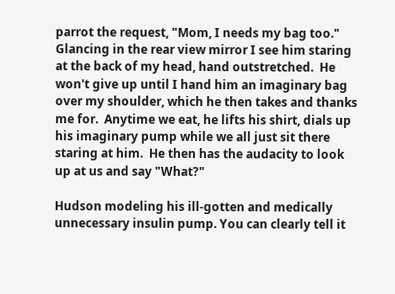parrot the request, "Mom, I needs my bag too."  Glancing in the rear view mirror I see him staring at the back of my head, hand outstretched.  He won't give up until I hand him an imaginary bag over my shoulder, which he then takes and thanks me for.  Anytime we eat, he lifts his shirt, dials up his imaginary pump while we all just sit there staring at him.  He then has the audacity to look up at us and say "What?"

Hudson modeling his ill-gotten and medically unnecessary insulin pump. You can clearly tell it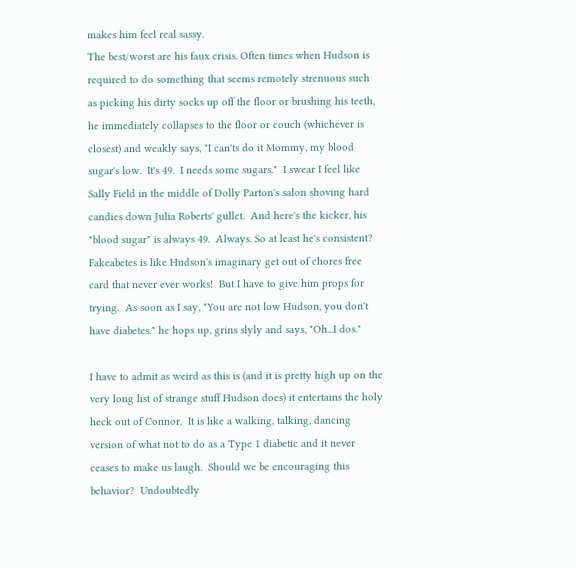makes him feel real sassy.
The best/worst are his faux crisis. Often times when Hudson is required to do something that seems remotely strenuous such as picking his dirty socks up off the floor or brushing his teeth, he immediately collapses to the floor or couch (whichever is closest) and weakly says, "I can'ts do it Mommy, my blood sugar's low.  It's 49.  I needs some sugars."  I swear I feel like Sally Field in the middle of Dolly Parton's salon shoving hard candies down Julia Roberts' gullet.  And here's the kicker, his "blood sugar" is always 49.  Always. So at least he's consistent?  Fakeabetes is like Hudson's imaginary get out of chores free card that never ever works!  But I have to give him props for trying.  As soon as I say, "You are not low Hudson, you don't have diabetes." he hops up, grins slyly and says, "Oh...I dos."

I have to admit as weird as this is (and it is pretty high up on the very long list of strange stuff Hudson does) it entertains the holy heck out of Connor.  It is like a walking, talking, dancing version of what not to do as a Type 1 diabetic and it never ceases to make us laugh.  Should we be encouraging this behavior?  Undoubtedly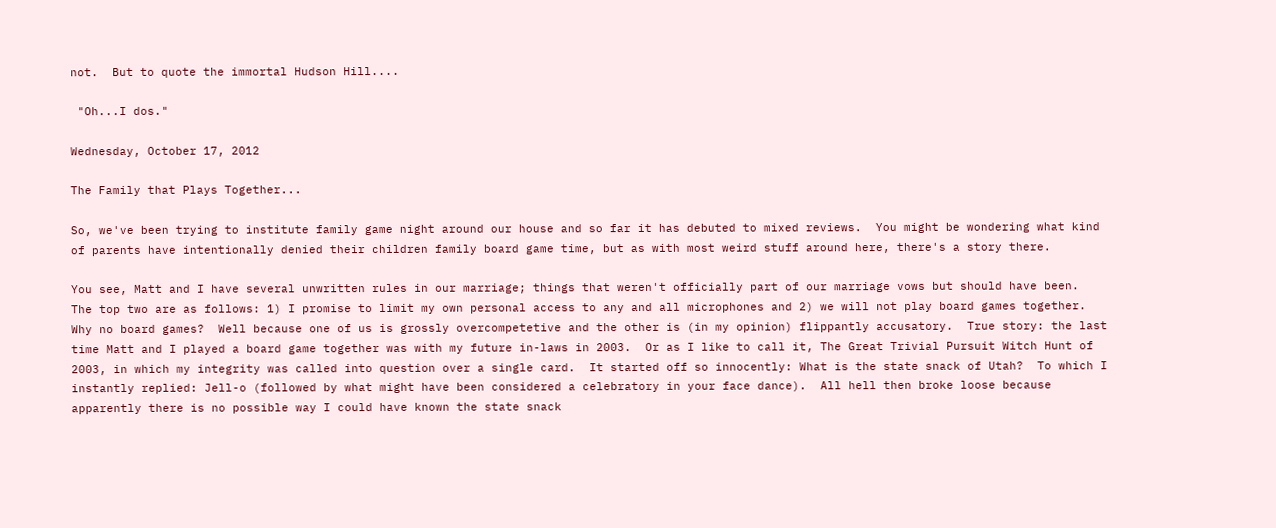not.  But to quote the immortal Hudson Hill....

 "Oh...I dos."

Wednesday, October 17, 2012

The Family that Plays Together...

So, we've been trying to institute family game night around our house and so far it has debuted to mixed reviews.  You might be wondering what kind of parents have intentionally denied their children family board game time, but as with most weird stuff around here, there's a story there.

You see, Matt and I have several unwritten rules in our marriage; things that weren't officially part of our marriage vows but should have been.  The top two are as follows: 1) I promise to limit my own personal access to any and all microphones and 2) we will not play board games together.  Why no board games?  Well because one of us is grossly overcompetetive and the other is (in my opinion) flippantly accusatory.  True story: the last time Matt and I played a board game together was with my future in-laws in 2003.  Or as I like to call it, The Great Trivial Pursuit Witch Hunt of 2003, in which my integrity was called into question over a single card.  It started off so innocently: What is the state snack of Utah?  To which I instantly replied: Jell-o (followed by what might have been considered a celebratory in your face dance).  All hell then broke loose because apparently there is no possible way I could have known the state snack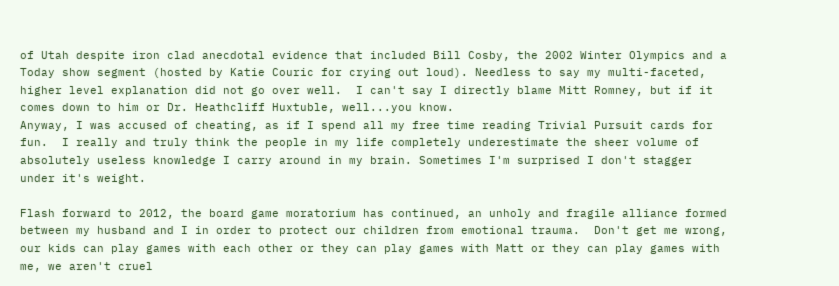of Utah despite iron clad anecdotal evidence that included Bill Cosby, the 2002 Winter Olympics and a Today show segment (hosted by Katie Couric for crying out loud). Needless to say my multi-faceted, higher level explanation did not go over well.  I can't say I directly blame Mitt Romney, but if it comes down to him or Dr. Heathcliff Huxtuble, well...you know.
Anyway, I was accused of cheating, as if I spend all my free time reading Trivial Pursuit cards for fun.  I really and truly think the people in my life completely underestimate the sheer volume of absolutely useless knowledge I carry around in my brain. Sometimes I'm surprised I don't stagger under it's weight.

Flash forward to 2012, the board game moratorium has continued, an unholy and fragile alliance formed between my husband and I in order to protect our children from emotional trauma.  Don't get me wrong, our kids can play games with each other or they can play games with Matt or they can play games with me, we aren't cruel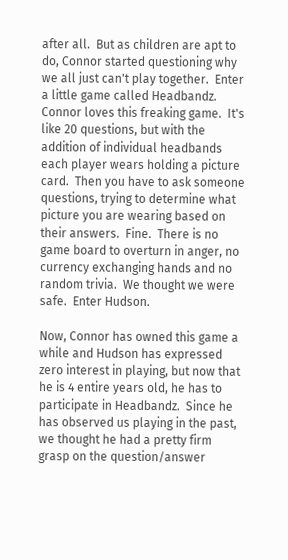after all.  But as children are apt to do, Connor started questioning why we all just can't play together.  Enter a little game called Headbandz.  Connor loves this freaking game.  It's like 20 questions, but with the addition of individual headbands each player wears holding a picture card.  Then you have to ask someone questions, trying to determine what picture you are wearing based on their answers.  Fine.  There is no game board to overturn in anger, no currency exchanging hands and no random trivia.  We thought we were safe.  Enter Hudson.

Now, Connor has owned this game a while and Hudson has expressed zero interest in playing, but now that he is 4 entire years old, he has to participate in Headbandz.  Since he has observed us playing in the past, we thought he had a pretty firm grasp on the question/answer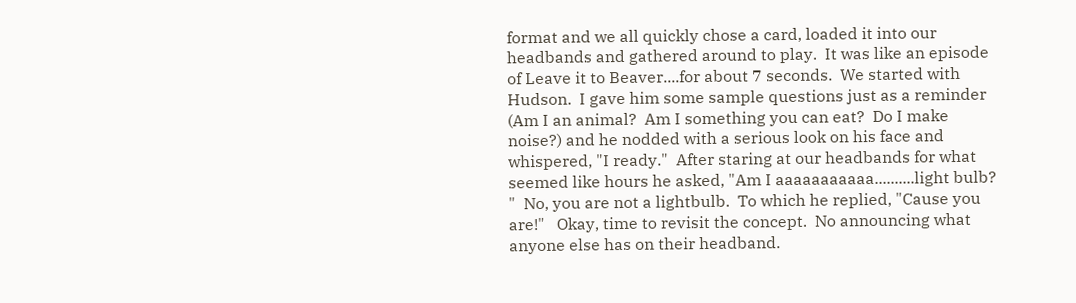format and we all quickly chose a card, loaded it into our headbands and gathered around to play.  It was like an episode of Leave it to Beaver....for about 7 seconds.  We started with Hudson.  I gave him some sample questions just as a reminder (Am I an animal?  Am I something you can eat?  Do I make noise?) and he nodded with a serious look on his face and whispered, "I ready."  After staring at our headbands for what seemed like hours he asked, "Am I aaaaaaaaaaa..........light bulb? "  No, you are not a lightbulb.  To which he replied, "Cause you are!"   Okay, time to revisit the concept.  No announcing what anyone else has on their headband.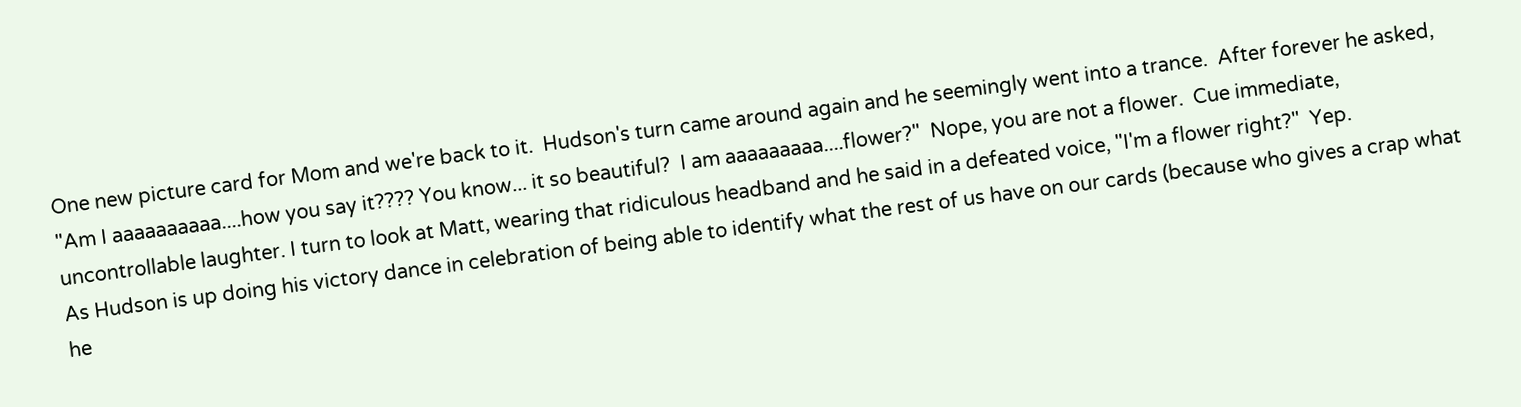One new picture card for Mom and we're back to it.  Hudson's turn came around again and he seemingly went into a trance.  After forever he asked, "Am I aaaaaaaaaa....how you say it???? You know... it so beautiful?  I am aaaaaaaaa....flower?"  Nope, you are not a flower.  Cue immediate, uncontrollable laughter. I turn to look at Matt, wearing that ridiculous headband and he said in a defeated voice, "I'm a flower right?"  Yep.
As Hudson is up doing his victory dance in celebration of being able to identify what the rest of us have on our cards (because who gives a crap what he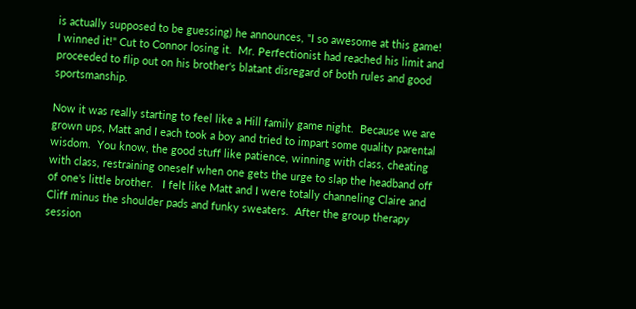is actually supposed to be guessing) he announces, "I so awesome at this game!  I winned it!" Cut to Connor losing it.  Mr. Perfectionist had reached his limit and proceeded to flip out on his brother's blatant disregard of both rules and good sportsmanship.

Now it was really starting to feel like a Hill family game night.  Because we are grown ups, Matt and I each took a boy and tried to impart some quality parental wisdom.  You know, the good stuff like patience, winning with class, cheating with class, restraining oneself when one gets the urge to slap the headband off of one's little brother.   I felt like Matt and I were totally channeling Claire and Cliff minus the shoulder pads and funky sweaters.  After the group therapy session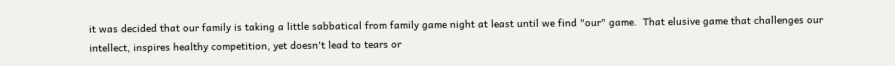it was decided that our family is taking a little sabbatical from family game night at least until we find "our" game.  That elusive game that challenges our intellect, inspires healthy competition, yet doesn't lead to tears or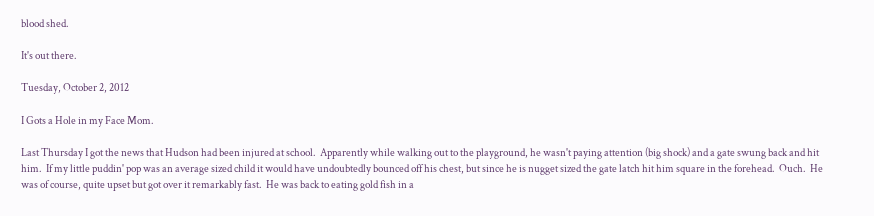blood shed.

It's out there.

Tuesday, October 2, 2012

I Gots a Hole in my Face Mom.

Last Thursday I got the news that Hudson had been injured at school.  Apparently while walking out to the playground, he wasn't paying attention (big shock) and a gate swung back and hit him.  If my little puddin' pop was an average sized child it would have undoubtedly bounced off his chest, but since he is nugget sized the gate latch hit him square in the forehead.  Ouch.  He was of course, quite upset but got over it remarkably fast.  He was back to eating gold fish in a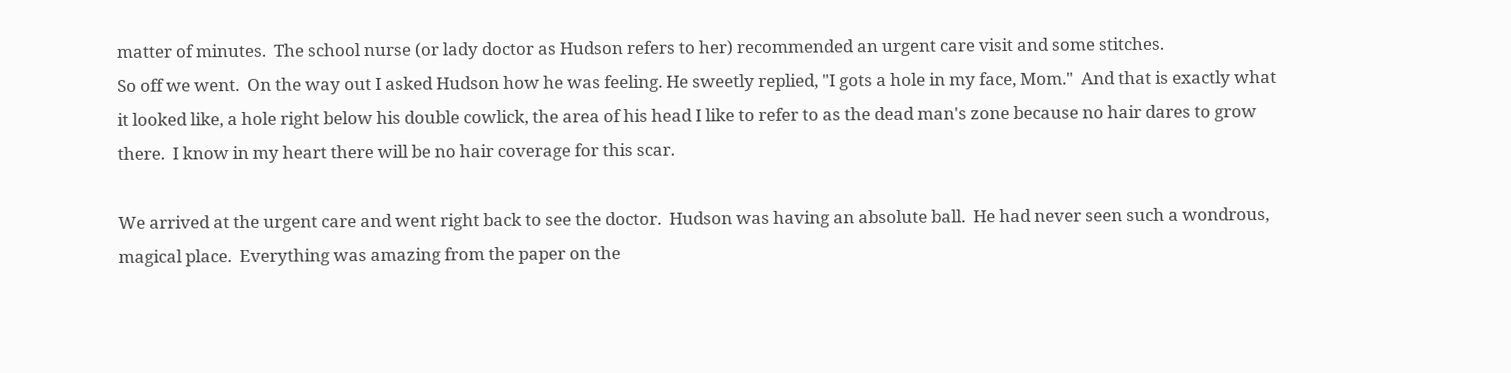matter of minutes.  The school nurse (or lady doctor as Hudson refers to her) recommended an urgent care visit and some stitches.
So off we went.  On the way out I asked Hudson how he was feeling. He sweetly replied, "I gots a hole in my face, Mom."  And that is exactly what it looked like, a hole right below his double cowlick, the area of his head I like to refer to as the dead man's zone because no hair dares to grow there.  I know in my heart there will be no hair coverage for this scar.

We arrived at the urgent care and went right back to see the doctor.  Hudson was having an absolute ball.  He had never seen such a wondrous, magical place.  Everything was amazing from the paper on the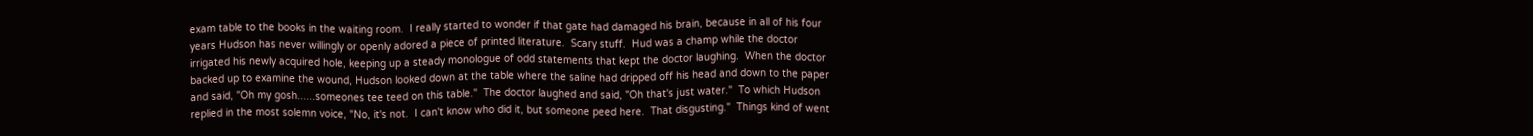exam table to the books in the waiting room.  I really started to wonder if that gate had damaged his brain, because in all of his four years Hudson has never willingly or openly adored a piece of printed literature.  Scary stuff.  Hud was a champ while the doctor irrigated his newly acquired hole, keeping up a steady monologue of odd statements that kept the doctor laughing.  When the doctor backed up to examine the wound, Hudson looked down at the table where the saline had dripped off his head and down to the paper and said, "Oh my gosh......someones tee teed on this table."  The doctor laughed and said, "Oh that's just water."  To which Hudson replied in the most solemn voice, "No, it's not.  I can't know who did it, but someone peed here.  That disgusting."  Things kind of went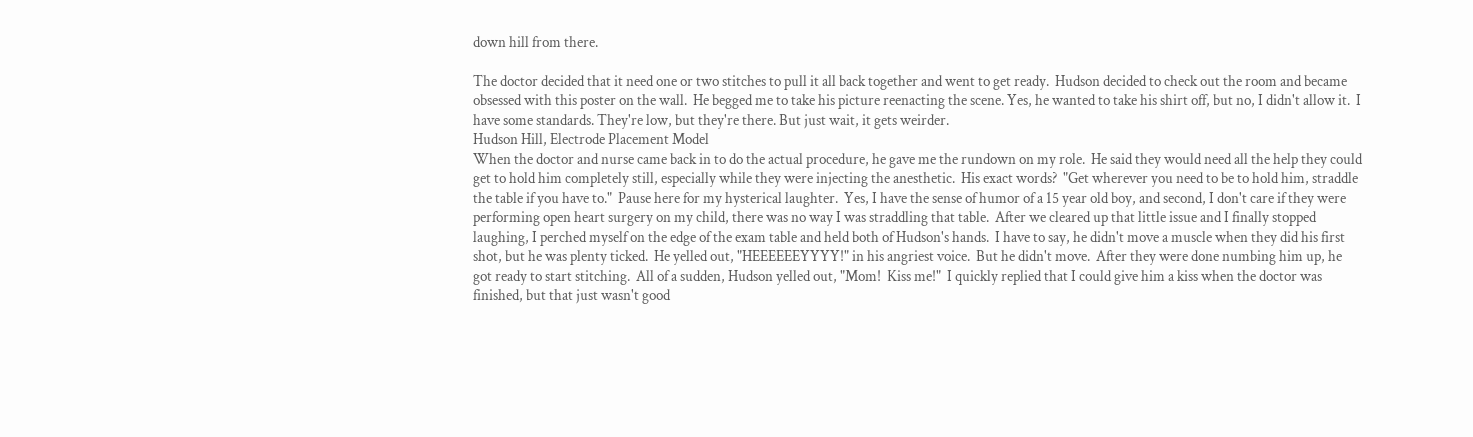down hill from there.

The doctor decided that it need one or two stitches to pull it all back together and went to get ready.  Hudson decided to check out the room and became obsessed with this poster on the wall.  He begged me to take his picture reenacting the scene. Yes, he wanted to take his shirt off, but no, I didn't allow it.  I have some standards. They're low, but they're there. But just wait, it gets weirder.
Hudson Hill, Electrode Placement Model
When the doctor and nurse came back in to do the actual procedure, he gave me the rundown on my role.  He said they would need all the help they could get to hold him completely still, especially while they were injecting the anesthetic.  His exact words?  "Get wherever you need to be to hold him, straddle the table if you have to."  Pause here for my hysterical laughter.  Yes, I have the sense of humor of a 15 year old boy, and second, I don't care if they were performing open heart surgery on my child, there was no way I was straddling that table.  After we cleared up that little issue and I finally stopped laughing, I perched myself on the edge of the exam table and held both of Hudson's hands.  I have to say, he didn't move a muscle when they did his first shot, but he was plenty ticked.  He yelled out, "HEEEEEEYYYY!" in his angriest voice.  But he didn't move.  After they were done numbing him up, he got ready to start stitching.  All of a sudden, Hudson yelled out, "Mom!  Kiss me!"  I quickly replied that I could give him a kiss when the doctor was finished, but that just wasn't good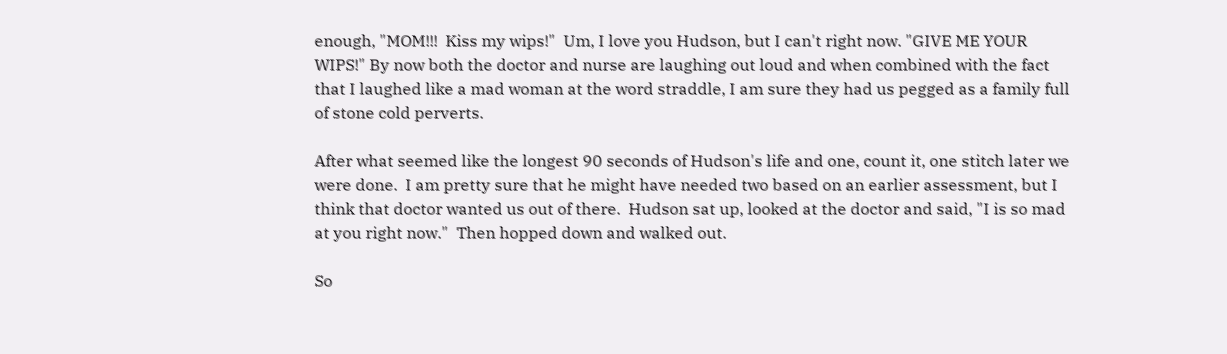enough, "MOM!!!  Kiss my wips!"  Um, I love you Hudson, but I can't right now. "GIVE ME YOUR WIPS!" By now both the doctor and nurse are laughing out loud and when combined with the fact that I laughed like a mad woman at the word straddle, I am sure they had us pegged as a family full of stone cold perverts.

After what seemed like the longest 90 seconds of Hudson's life and one, count it, one stitch later we were done.  I am pretty sure that he might have needed two based on an earlier assessment, but I think that doctor wanted us out of there.  Hudson sat up, looked at the doctor and said, "I is so mad at you right now."  Then hopped down and walked out.

So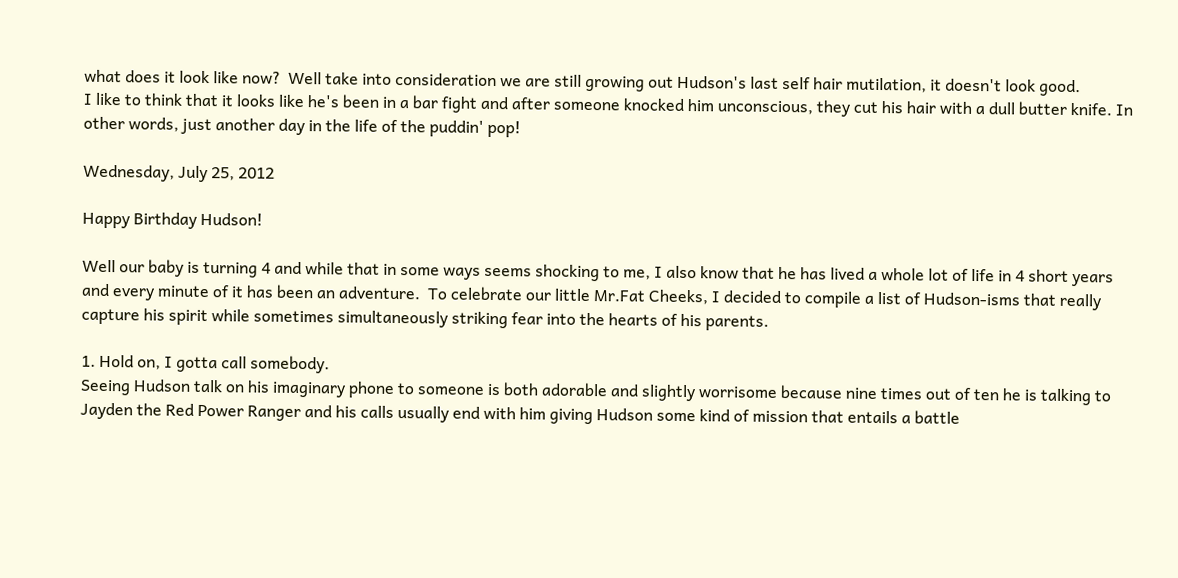what does it look like now?  Well take into consideration we are still growing out Hudson's last self hair mutilation, it doesn't look good.
I like to think that it looks like he's been in a bar fight and after someone knocked him unconscious, they cut his hair with a dull butter knife. In other words, just another day in the life of the puddin' pop!

Wednesday, July 25, 2012

Happy Birthday Hudson!

Well our baby is turning 4 and while that in some ways seems shocking to me, I also know that he has lived a whole lot of life in 4 short years and every minute of it has been an adventure.  To celebrate our little Mr.Fat Cheeks, I decided to compile a list of Hudson-isms that really capture his spirit while sometimes simultaneously striking fear into the hearts of his parents.

1. Hold on, I gotta call somebody.
Seeing Hudson talk on his imaginary phone to someone is both adorable and slightly worrisome because nine times out of ten he is talking to Jayden the Red Power Ranger and his calls usually end with him giving Hudson some kind of mission that entails a battle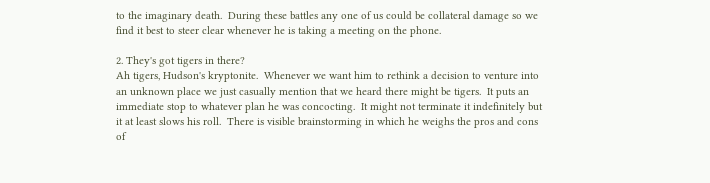to the imaginary death.  During these battles any one of us could be collateral damage so we find it best to steer clear whenever he is taking a meeting on the phone.

2. They's got tigers in there?
Ah tigers, Hudson's kryptonite.  Whenever we want him to rethink a decision to venture into an unknown place we just casually mention that we heard there might be tigers.  It puts an immediate stop to whatever plan he was concocting.  It might not terminate it indefinitely but it at least slows his roll.  There is visible brainstorming in which he weighs the pros and cons of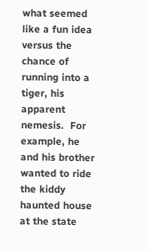what seemed like a fun idea versus the chance of running into a tiger, his apparent nemesis.  For example, he and his brother wanted to ride the kiddy haunted house at the state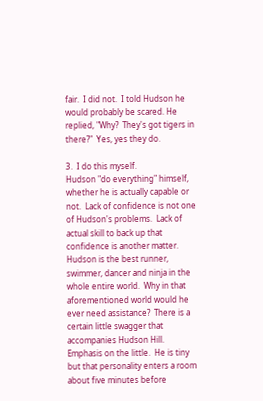fair.  I did not.  I told Hudson he would probably be scared. He replied, "Why?  They's got tigers in there?"  Yes, yes they do.

3.  I do this myself.
Hudson "do everything" himself, whether he is actually capable or not.  Lack of confidence is not one of Hudson's problems.  Lack of actual skill to back up that confidence is another matter.  Hudson is the best runner, swimmer, dancer and ninja in the whole entire world.  Why in that aforementioned world would he ever need assistance?  There is a certain little swagger that accompanies Hudson Hill.  Emphasis on the little.  He is tiny but that personality enters a room about five minutes before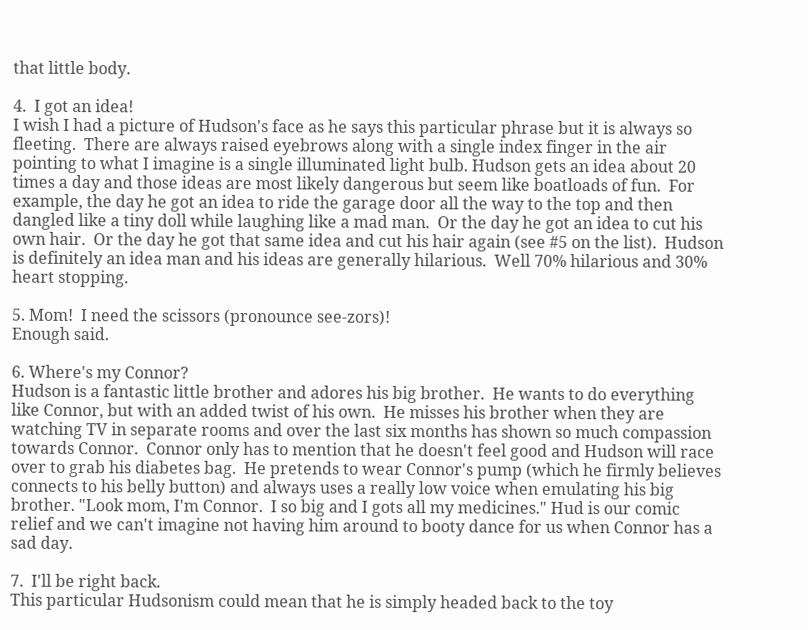that little body.

4.  I got an idea!
I wish I had a picture of Hudson's face as he says this particular phrase but it is always so fleeting.  There are always raised eyebrows along with a single index finger in the air pointing to what I imagine is a single illuminated light bulb. Hudson gets an idea about 20 times a day and those ideas are most likely dangerous but seem like boatloads of fun.  For example, the day he got an idea to ride the garage door all the way to the top and then dangled like a tiny doll while laughing like a mad man.  Or the day he got an idea to cut his own hair.  Or the day he got that same idea and cut his hair again (see #5 on the list).  Hudson is definitely an idea man and his ideas are generally hilarious.  Well 70% hilarious and 30% heart stopping.

5. Mom!  I need the scissors (pronounce see-zors)!
Enough said.

6. Where's my Connor?
Hudson is a fantastic little brother and adores his big brother.  He wants to do everything like Connor, but with an added twist of his own.  He misses his brother when they are watching TV in separate rooms and over the last six months has shown so much compassion towards Connor.  Connor only has to mention that he doesn't feel good and Hudson will race over to grab his diabetes bag.  He pretends to wear Connor's pump (which he firmly believes connects to his belly button) and always uses a really low voice when emulating his big brother. "Look mom, I'm Connor.  I so big and I gots all my medicines." Hud is our comic relief and we can't imagine not having him around to booty dance for us when Connor has a sad day.

7.  I'll be right back.
This particular Hudsonism could mean that he is simply headed back to the toy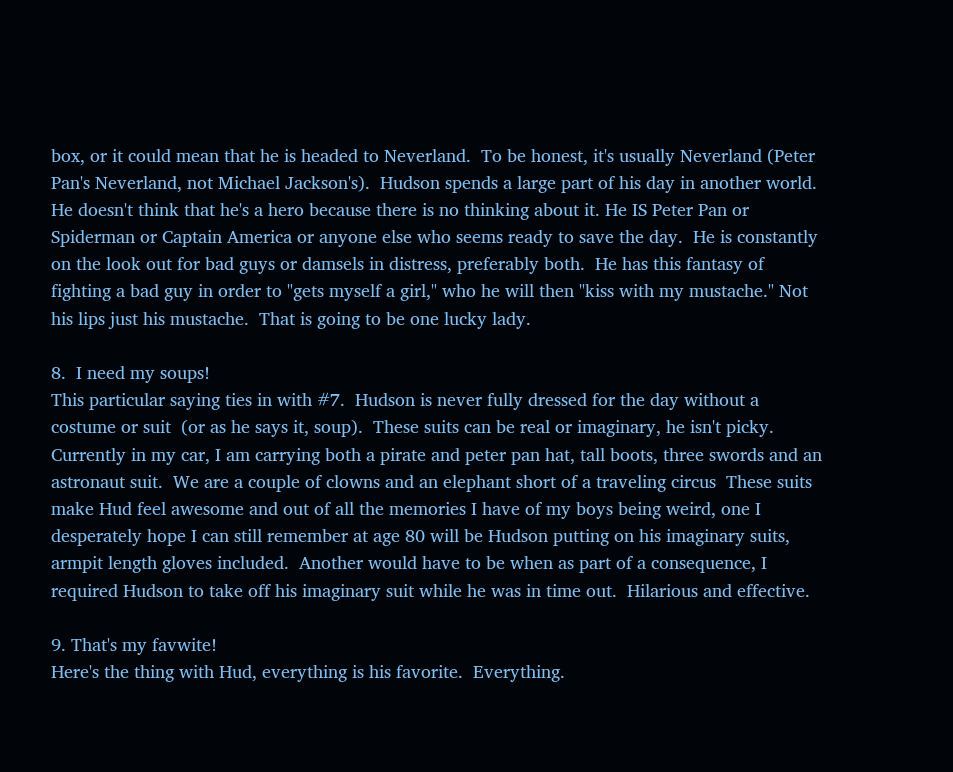box, or it could mean that he is headed to Neverland.  To be honest, it's usually Neverland (Peter Pan's Neverland, not Michael Jackson's).  Hudson spends a large part of his day in another world.  He doesn't think that he's a hero because there is no thinking about it. He IS Peter Pan or Spiderman or Captain America or anyone else who seems ready to save the day.  He is constantly on the look out for bad guys or damsels in distress, preferably both.  He has this fantasy of fighting a bad guy in order to "gets myself a girl," who he will then "kiss with my mustache." Not his lips just his mustache.  That is going to be one lucky lady.

8.  I need my soups!
This particular saying ties in with #7.  Hudson is never fully dressed for the day without a costume or suit  (or as he says it, soup).  These suits can be real or imaginary, he isn't picky.  Currently in my car, I am carrying both a pirate and peter pan hat, tall boots, three swords and an astronaut suit.  We are a couple of clowns and an elephant short of a traveling circus  These suits make Hud feel awesome and out of all the memories I have of my boys being weird, one I desperately hope I can still remember at age 80 will be Hudson putting on his imaginary suits, armpit length gloves included.  Another would have to be when as part of a consequence, I required Hudson to take off his imaginary suit while he was in time out.  Hilarious and effective.

9. That's my favwite!
Here's the thing with Hud, everything is his favorite.  Everything.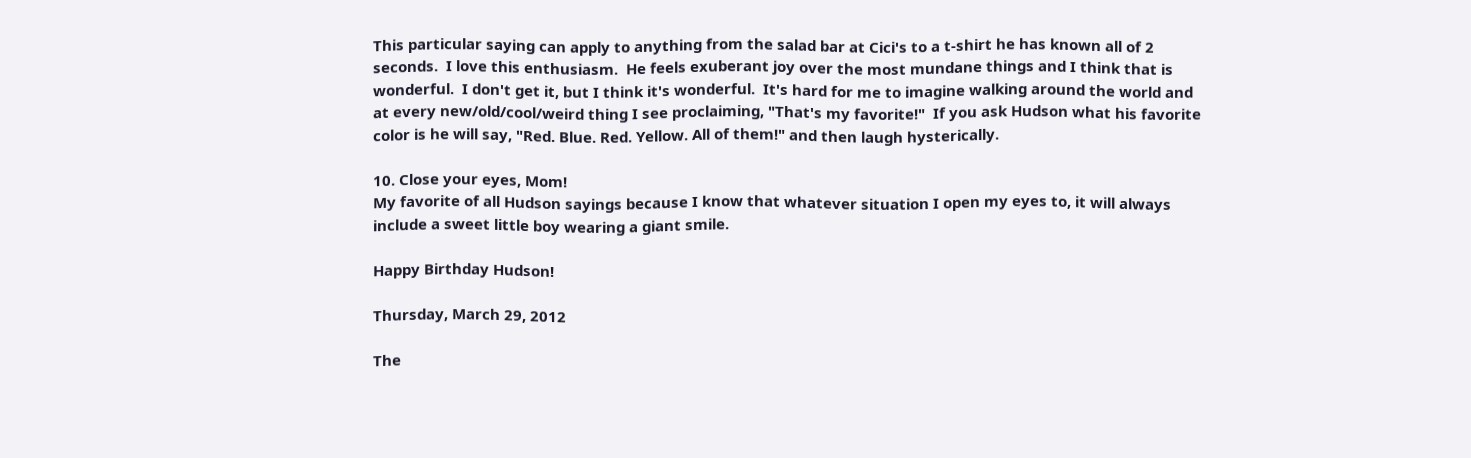This particular saying can apply to anything from the salad bar at Cici's to a t-shirt he has known all of 2 seconds.  I love this enthusiasm.  He feels exuberant joy over the most mundane things and I think that is wonderful.  I don't get it, but I think it's wonderful.  It's hard for me to imagine walking around the world and at every new/old/cool/weird thing I see proclaiming, "That's my favorite!"  If you ask Hudson what his favorite color is he will say, "Red. Blue. Red. Yellow. All of them!" and then laugh hysterically.

10. Close your eyes, Mom!
My favorite of all Hudson sayings because I know that whatever situation I open my eyes to, it will always include a sweet little boy wearing a giant smile.

Happy Birthday Hudson!

Thursday, March 29, 2012

The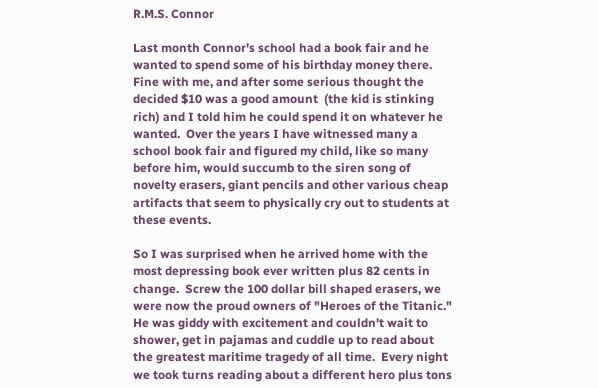R.M.S. Connor

Last month Connor's school had a book fair and he wanted to spend some of his birthday money there.  Fine with me, and after some serious thought the decided $10 was a good amount  (the kid is stinking rich) and I told him he could spend it on whatever he wanted.  Over the years I have witnessed many a school book fair and figured my child, like so many before him, would succumb to the siren song of novelty erasers, giant pencils and other various cheap artifacts that seem to physically cry out to students at these events.

So I was surprised when he arrived home with the most depressing book ever written plus 82 cents in change.  Screw the 100 dollar bill shaped erasers, we were now the proud owners of "Heroes of the Titanic."  He was giddy with excitement and couldn't wait to shower, get in pajamas and cuddle up to read about the greatest maritime tragedy of all time.  Every night we took turns reading about a different hero plus tons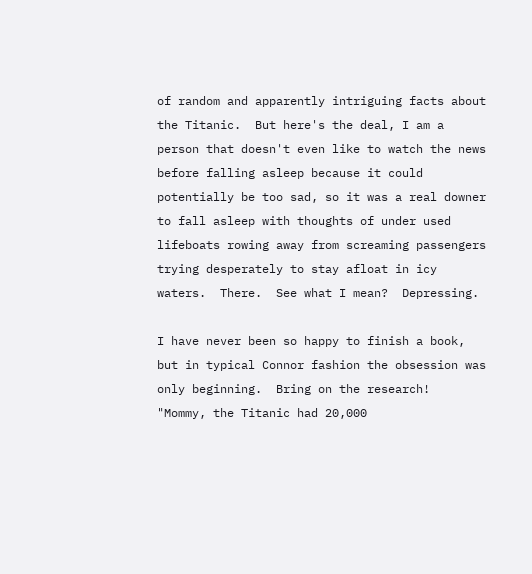of random and apparently intriguing facts about the Titanic.  But here's the deal, I am a person that doesn't even like to watch the news before falling asleep because it could potentially be too sad, so it was a real downer to fall asleep with thoughts of under used lifeboats rowing away from screaming passengers trying desperately to stay afloat in icy waters.  There.  See what I mean?  Depressing.

I have never been so happy to finish a book, but in typical Connor fashion the obsession was only beginning.  Bring on the research!  "Mommy, the Titanic had 20,000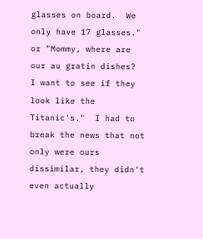glasses on board.  We only have 17 glasses."  or "Mommy, where are our au gratin dishes?  I want to see if they look like the Titanic's."  I had to break the news that not only were ours dissimilar, they didn't even actually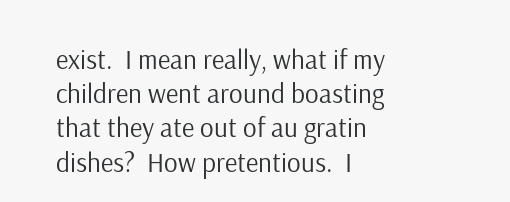exist.  I mean really, what if my children went around boasting that they ate out of au gratin dishes?  How pretentious.  I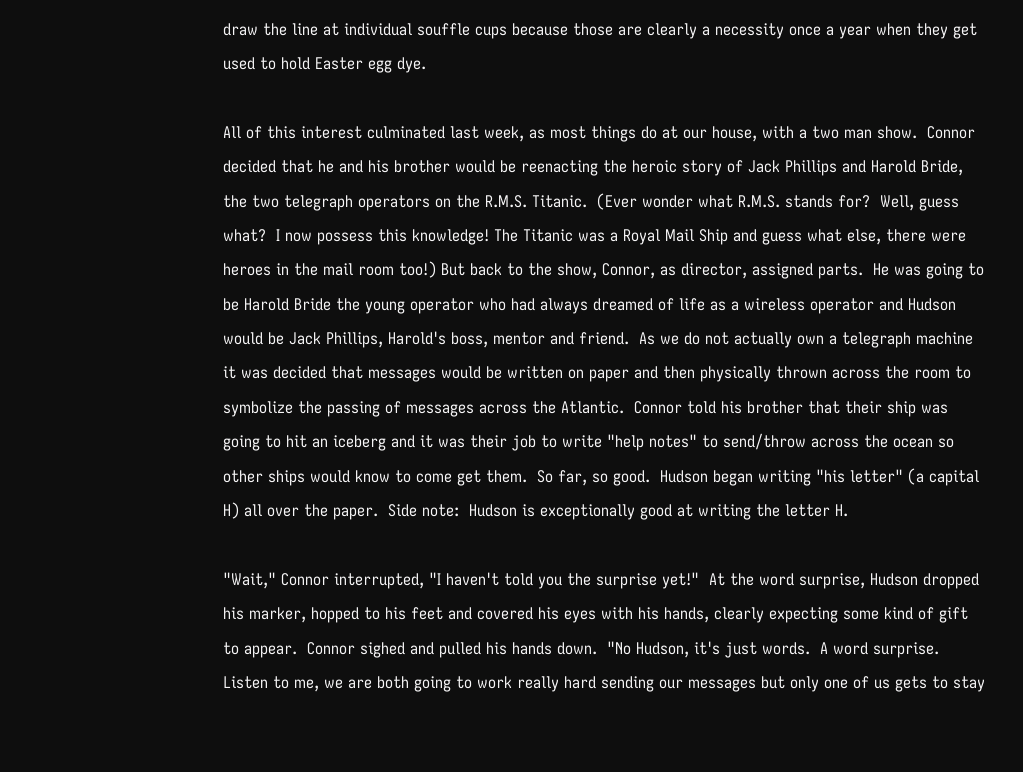draw the line at individual souffle cups because those are clearly a necessity once a year when they get used to hold Easter egg dye.

All of this interest culminated last week, as most things do at our house, with a two man show.  Connor decided that he and his brother would be reenacting the heroic story of Jack Phillips and Harold Bride, the two telegraph operators on the R.M.S. Titanic.  (Ever wonder what R.M.S. stands for?  Well, guess what?  I now possess this knowledge! The Titanic was a Royal Mail Ship and guess what else, there were heroes in the mail room too!) But back to the show, Connor, as director, assigned parts.  He was going to be Harold Bride the young operator who had always dreamed of life as a wireless operator and Hudson would be Jack Phillips, Harold's boss, mentor and friend.  As we do not actually own a telegraph machine it was decided that messages would be written on paper and then physically thrown across the room to symbolize the passing of messages across the Atlantic.  Connor told his brother that their ship was going to hit an iceberg and it was their job to write "help notes" to send/throw across the ocean so other ships would know to come get them.  So far, so good.  Hudson began writing "his letter" (a capital H) all over the paper.  Side note:  Hudson is exceptionally good at writing the letter H.

"Wait," Connor interrupted, "I haven't told you the surprise yet!"  At the word surprise, Hudson dropped his marker, hopped to his feet and covered his eyes with his hands, clearly expecting some kind of gift to appear.  Connor sighed and pulled his hands down.  "No Hudson, it's just words.  A word surprise.  Listen to me, we are both going to work really hard sending our messages but only one of us gets to stay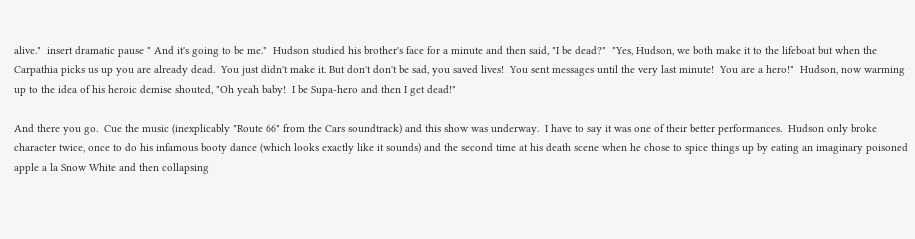alive."  insert dramatic pause " And it's going to be me."  Hudson studied his brother's face for a minute and then said, "I be dead?"  "Yes, Hudson, we both make it to the lifeboat but when the Carpathia picks us up you are already dead.  You just didn't make it. But don't don't be sad, you saved lives!  You sent messages until the very last minute!  You are a hero!"  Hudson, now warming up to the idea of his heroic demise shouted, "Oh yeah baby!  I be Supa-hero and then I get dead!"

And there you go.  Cue the music (inexplicably "Route 66" from the Cars soundtrack) and this show was underway.  I have to say it was one of their better performances.  Hudson only broke character twice, once to do his infamous booty dance (which looks exactly like it sounds) and the second time at his death scene when he chose to spice things up by eating an imaginary poisoned apple a la Snow White and then collapsing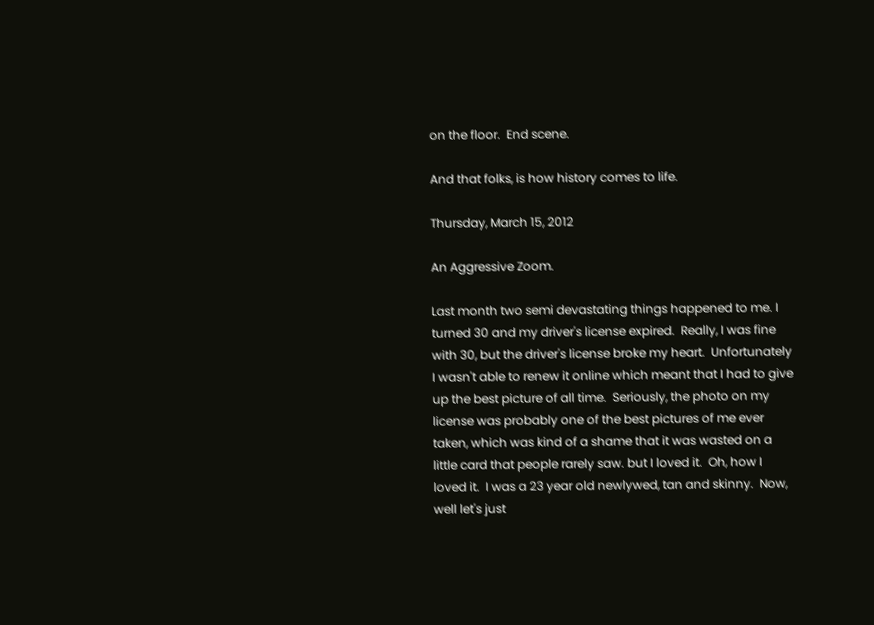on the floor.  End scene.

And that folks, is how history comes to life.

Thursday, March 15, 2012

An Aggressive Zoom.

Last month two semi devastating things happened to me. I turned 30 and my driver's license expired.  Really, I was fine with 30, but the driver's license broke my heart.  Unfortunately I wasn't able to renew it online which meant that I had to give up the best picture of all time.  Seriously, the photo on my license was probably one of the best pictures of me ever taken, which was kind of a shame that it was wasted on a little card that people rarely saw. but I loved it.  Oh, how I loved it.  I was a 23 year old newlywed, tan and skinny.  Now, well let's just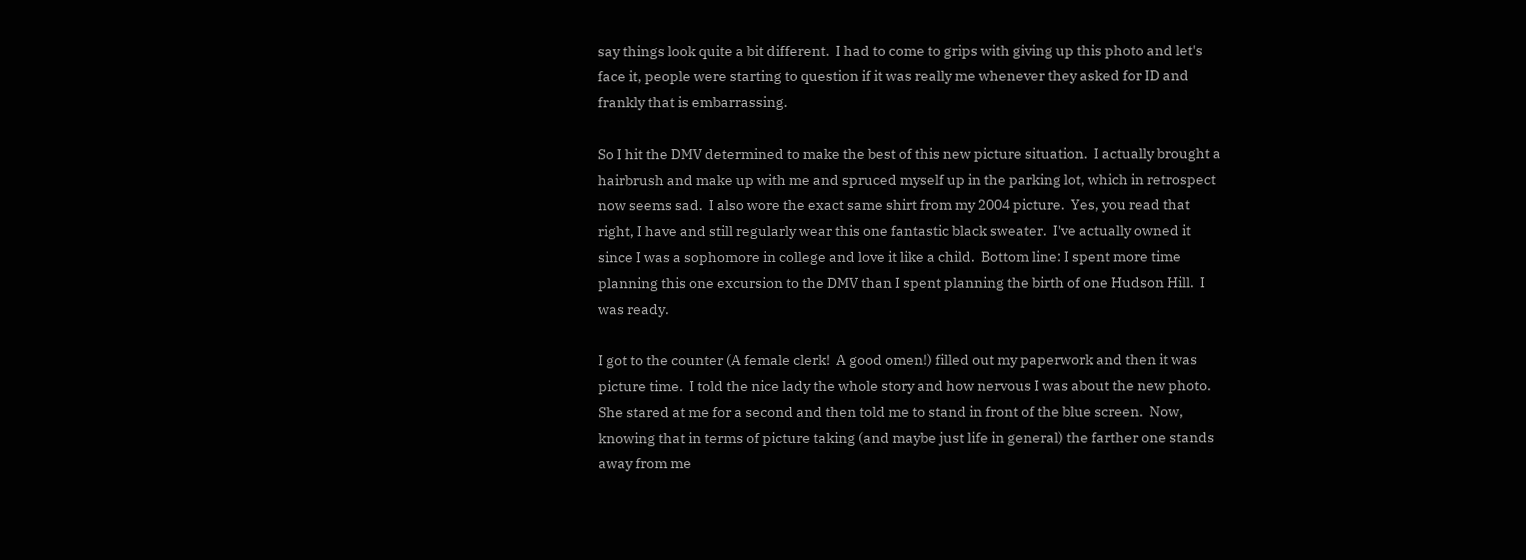say things look quite a bit different.  I had to come to grips with giving up this photo and let's face it, people were starting to question if it was really me whenever they asked for ID and frankly that is embarrassing.

So I hit the DMV determined to make the best of this new picture situation.  I actually brought a hairbrush and make up with me and spruced myself up in the parking lot, which in retrospect now seems sad.  I also wore the exact same shirt from my 2004 picture.  Yes, you read that right, I have and still regularly wear this one fantastic black sweater.  I've actually owned it since I was a sophomore in college and love it like a child.  Bottom line: I spent more time planning this one excursion to the DMV than I spent planning the birth of one Hudson Hill.  I was ready.

I got to the counter (A female clerk!  A good omen!) filled out my paperwork and then it was picture time.  I told the nice lady the whole story and how nervous I was about the new photo.  She stared at me for a second and then told me to stand in front of the blue screen.  Now, knowing that in terms of picture taking (and maybe just life in general) the farther one stands away from me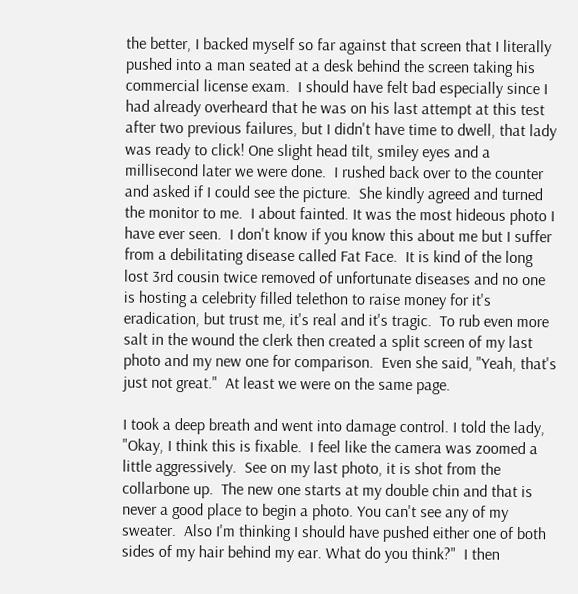the better, I backed myself so far against that screen that I literally pushed into a man seated at a desk behind the screen taking his commercial license exam.  I should have felt bad especially since I had already overheard that he was on his last attempt at this test after two previous failures, but I didn't have time to dwell, that lady was ready to click! One slight head tilt, smiley eyes and a millisecond later we were done.  I rushed back over to the counter and asked if I could see the picture.  She kindly agreed and turned the monitor to me.  I about fainted. It was the most hideous photo I have ever seen.  I don't know if you know this about me but I suffer from a debilitating disease called Fat Face.  It is kind of the long lost 3rd cousin twice removed of unfortunate diseases and no one is hosting a celebrity filled telethon to raise money for it's eradication, but trust me, it's real and it's tragic.  To rub even more salt in the wound the clerk then created a split screen of my last photo and my new one for comparison.  Even she said, "Yeah, that's just not great."  At least we were on the same page.

I took a deep breath and went into damage control. I told the lady, "Okay, I think this is fixable.  I feel like the camera was zoomed a little aggressively.  See on my last photo, it is shot from the collarbone up.  The new one starts at my double chin and that is never a good place to begin a photo. You can't see any of my sweater.  Also I'm thinking I should have pushed either one of both sides of my hair behind my ear. What do you think?"  I then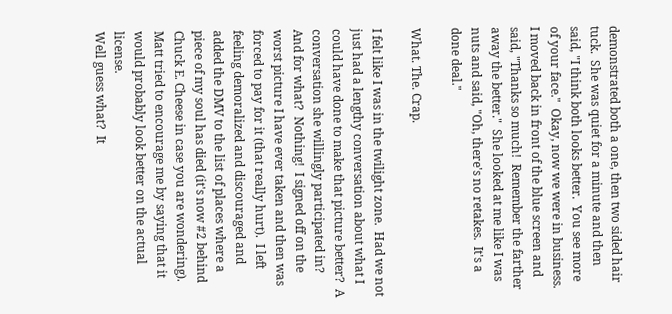demonstrated both a one, then two sided hair tuck.  She was quiet for a minute and then said, "I think both looks better.  You see more of your face."  Okay, now we were in business.  I moved back in front of the blue screen and said, "Thanks so much!  Remember the farther away the better."  She looked at me like I was nuts and said, "Oh, there's no retakes.  It's a done deal."

What. The. Crap.

I felt like I was in the twilight zone.  Had we not just had a lengthy conversation about what I could have done to make that picture better?  A conversation she willingly participated in?  And for what?  Nothing!  I signed off on the worst picture I have ever taken and then was forced to pay for it (that really hurt).  I left feeling demoralized and discouraged and added the DMV to the list of places where a piece of my soul has died (it's now #2 behind Chuck E. Cheese in case you are wondering). Matt tried to encourage me by saying that it would probably look better on the actual license.
Well guess what?  It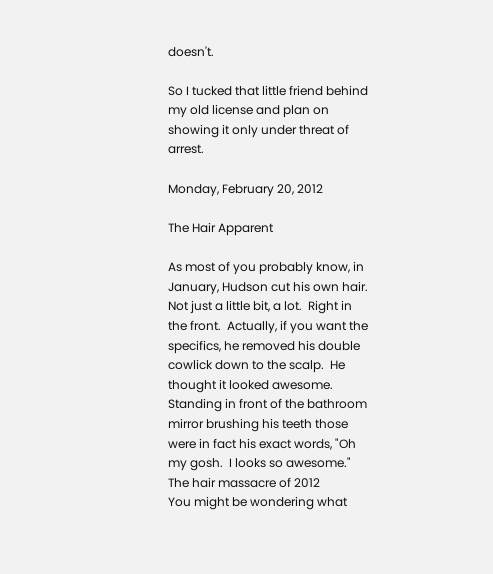doesn't.

So I tucked that little friend behind my old license and plan on showing it only under threat of arrest.

Monday, February 20, 2012

The Hair Apparent

As most of you probably know, in January, Hudson cut his own hair.  Not just a little bit, a lot.  Right in the front.  Actually, if you want the specifics, he removed his double cowlick down to the scalp.  He thought it looked awesome.  Standing in front of the bathroom mirror brushing his teeth those were in fact his exact words, "Oh my gosh.  I looks so awesome."
The hair massacre of 2012
You might be wondering what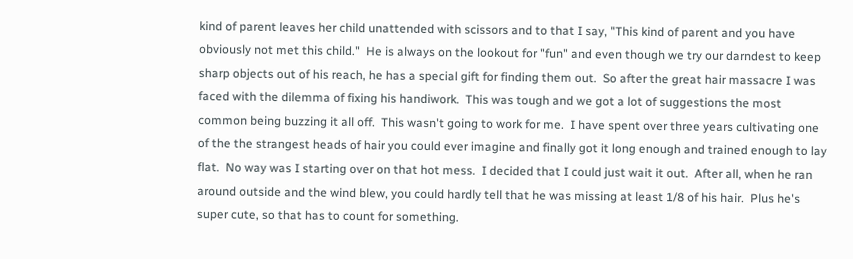kind of parent leaves her child unattended with scissors and to that I say, "This kind of parent and you have obviously not met this child."  He is always on the lookout for "fun" and even though we try our darndest to keep sharp objects out of his reach, he has a special gift for finding them out.  So after the great hair massacre I was faced with the dilemma of fixing his handiwork.  This was tough and we got a lot of suggestions the most common being buzzing it all off.  This wasn't going to work for me.  I have spent over three years cultivating one of the the strangest heads of hair you could ever imagine and finally got it long enough and trained enough to lay flat.  No way was I starting over on that hot mess.  I decided that I could just wait it out.  After all, when he ran around outside and the wind blew, you could hardly tell that he was missing at least 1/8 of his hair.  Plus he's super cute, so that has to count for something.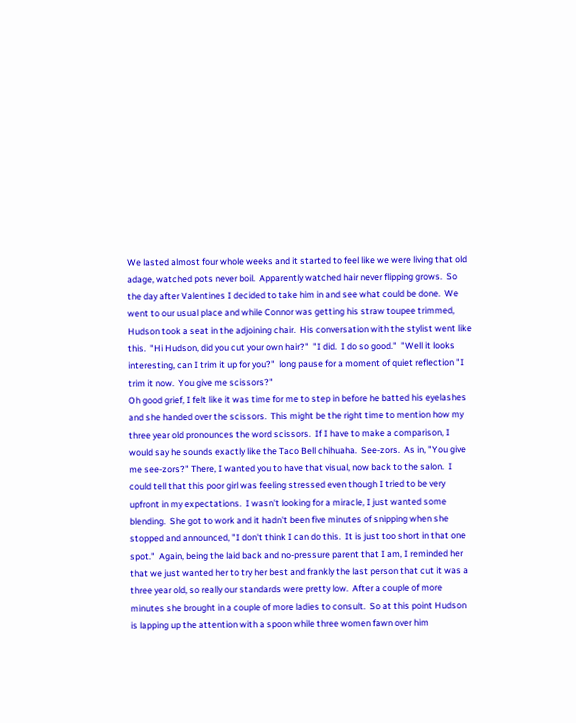We lasted almost four whole weeks and it started to feel like we were living that old adage, watched pots never boil.  Apparently watched hair never flipping grows.  So the day after Valentines I decided to take him in and see what could be done.  We went to our usual place and while Connor was getting his straw toupee trimmed, Hudson took a seat in the adjoining chair.  His conversation with the stylist went like this.  "Hi Hudson, did you cut your own hair?"  "I did.  I do so good."  "Well it looks interesting, can I trim it up for you?"  long pause for a moment of quiet reflection "I trim it now.  You give me scissors?"
Oh good grief, I felt like it was time for me to step in before he batted his eyelashes and she handed over the scissors.  This might be the right time to mention how my three year old pronounces the word scissors.  If I have to make a comparison, I would say he sounds exactly like the Taco Bell chihuaha.  See-zors.  As in, "You give me see-zors?" There, I wanted you to have that visual, now back to the salon.  I could tell that this poor girl was feeling stressed even though I tried to be very upfront in my expectations.  I wasn't looking for a miracle, I just wanted some blending.  She got to work and it hadn't been five minutes of snipping when she stopped and announced, "I don't think I can do this.  It is just too short in that one spot."  Again, being the laid back and no-pressure parent that I am, I reminded her that we just wanted her to try her best and frankly the last person that cut it was a three year old, so really our standards were pretty low.  After a couple of more minutes she brought in a couple of more ladies to consult.  So at this point Hudson is lapping up the attention with a spoon while three women fawn over him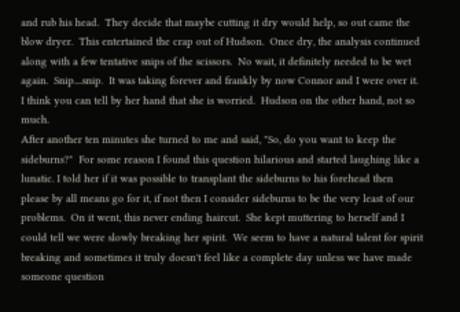and rub his head.  They decide that maybe cutting it dry would help, so out came the blow dryer.  This entertained the crap out of Hudson.  Once dry, the analysis continued along with a few tentative snips of the scissors.  No wait, it definitely needed to be wet again.  Snip....snip.  It was taking forever and frankly by now Connor and I were over it.
I think you can tell by her hand that she is worried.  Hudson on the other hand, not so much.
After another ten minutes she turned to me and said, "So, do you want to keep the sideburns?"  For some reason I found this question hilarious and started laughing like a lunatic. I told her if it was possible to transplant the sideburns to his forehead then please by all means go for it, if not then I consider sideburns to be the very least of our problems.  On it went, this never ending haircut.  She kept muttering to herself and I could tell we were slowly breaking her spirit.  We seem to have a natural talent for spirit breaking and sometimes it truly doesn't feel like a complete day unless we have made someone question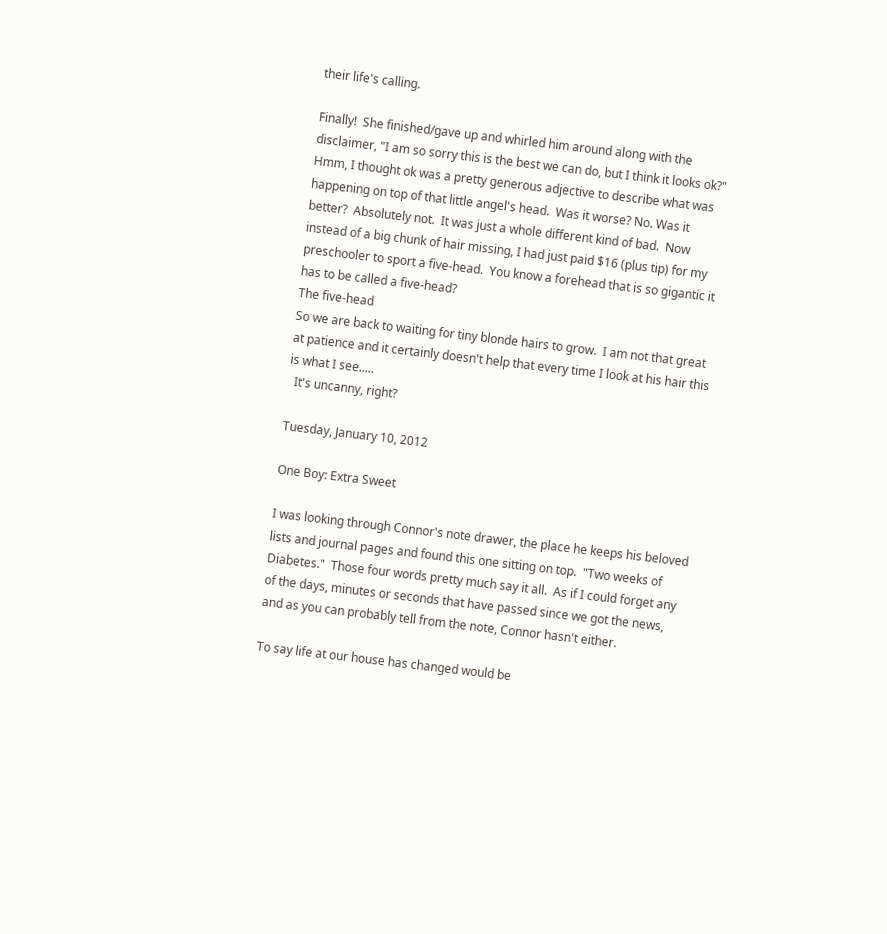their life's calling.

Finally!  She finished/gave up and whirled him around along with the disclaimer, "I am so sorry this is the best we can do, but I think it looks ok?"  Hmm, I thought ok was a pretty generous adjective to describe what was happening on top of that little angel's head.  Was it worse? No. Was it better?  Absolutely not.  It was just a whole different kind of bad.  Now instead of a big chunk of hair missing, I had just paid $16 (plus tip) for my preschooler to sport a five-head.  You know a forehead that is so gigantic it has to be called a five-head?
The five-head
So we are back to waiting for tiny blonde hairs to grow.  I am not that great at patience and it certainly doesn't help that every time I look at his hair this is what I see.....
  It's uncanny, right?

Tuesday, January 10, 2012

One Boy: Extra Sweet

I was looking through Connor's note drawer, the place he keeps his beloved lists and journal pages and found this one sitting on top.  "Two weeks of Diabetes."  Those four words pretty much say it all.  As if I could forget any of the days, minutes or seconds that have passed since we got the news, and as you can probably tell from the note, Connor hasn't either.

To say life at our house has changed would be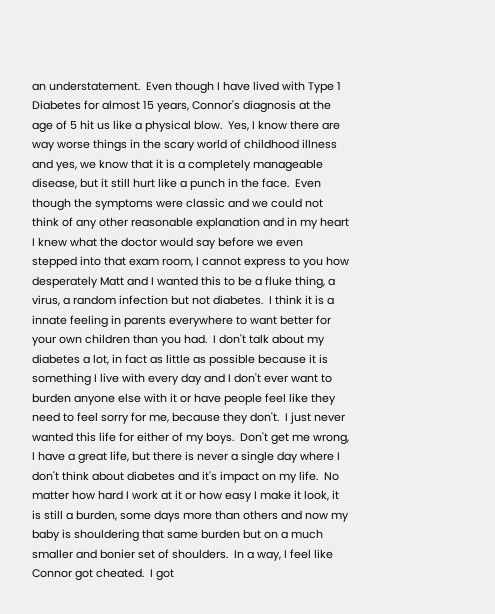an understatement.  Even though I have lived with Type 1 Diabetes for almost 15 years, Connor's diagnosis at the age of 5 hit us like a physical blow.  Yes, I know there are way worse things in the scary world of childhood illness and yes, we know that it is a completely manageable disease, but it still hurt like a punch in the face.  Even though the symptoms were classic and we could not think of any other reasonable explanation and in my heart I knew what the doctor would say before we even stepped into that exam room, I cannot express to you how desperately Matt and I wanted this to be a fluke thing, a virus, a random infection but not diabetes.  I think it is a innate feeling in parents everywhere to want better for your own children than you had.  I don't talk about my diabetes a lot, in fact as little as possible because it is something I live with every day and I don't ever want to burden anyone else with it or have people feel like they need to feel sorry for me, because they don't.  I just never wanted this life for either of my boys.  Don't get me wrong, I have a great life, but there is never a single day where I don't think about diabetes and it's impact on my life.  No matter how hard I work at it or how easy I make it look, it is still a burden, some days more than others and now my baby is shouldering that same burden but on a much smaller and bonier set of shoulders.  In a way, I feel like Connor got cheated.  I got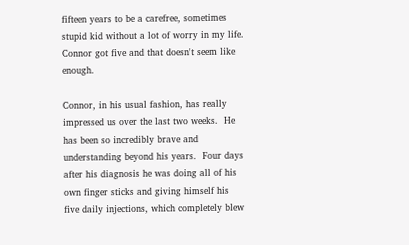fifteen years to be a carefree, sometimes stupid kid without a lot of worry in my life.  Connor got five and that doesn't seem like enough.

Connor, in his usual fashion, has really impressed us over the last two weeks.  He has been so incredibly brave and understanding beyond his years.  Four days after his diagnosis he was doing all of his own finger sticks and giving himself his five daily injections, which completely blew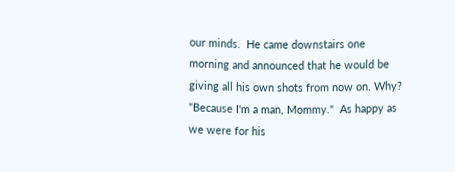our minds.  He came downstairs one morning and announced that he would be giving all his own shots from now on. Why?  "Because I'm a man, Mommy."  As happy as we were for his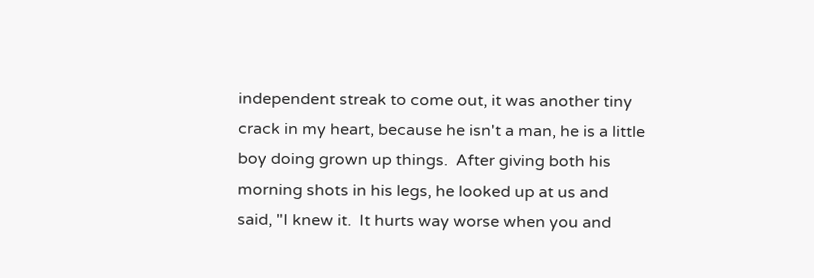independent streak to come out, it was another tiny crack in my heart, because he isn't a man, he is a little boy doing grown up things.  After giving both his morning shots in his legs, he looked up at us and said, "I knew it.  It hurts way worse when you and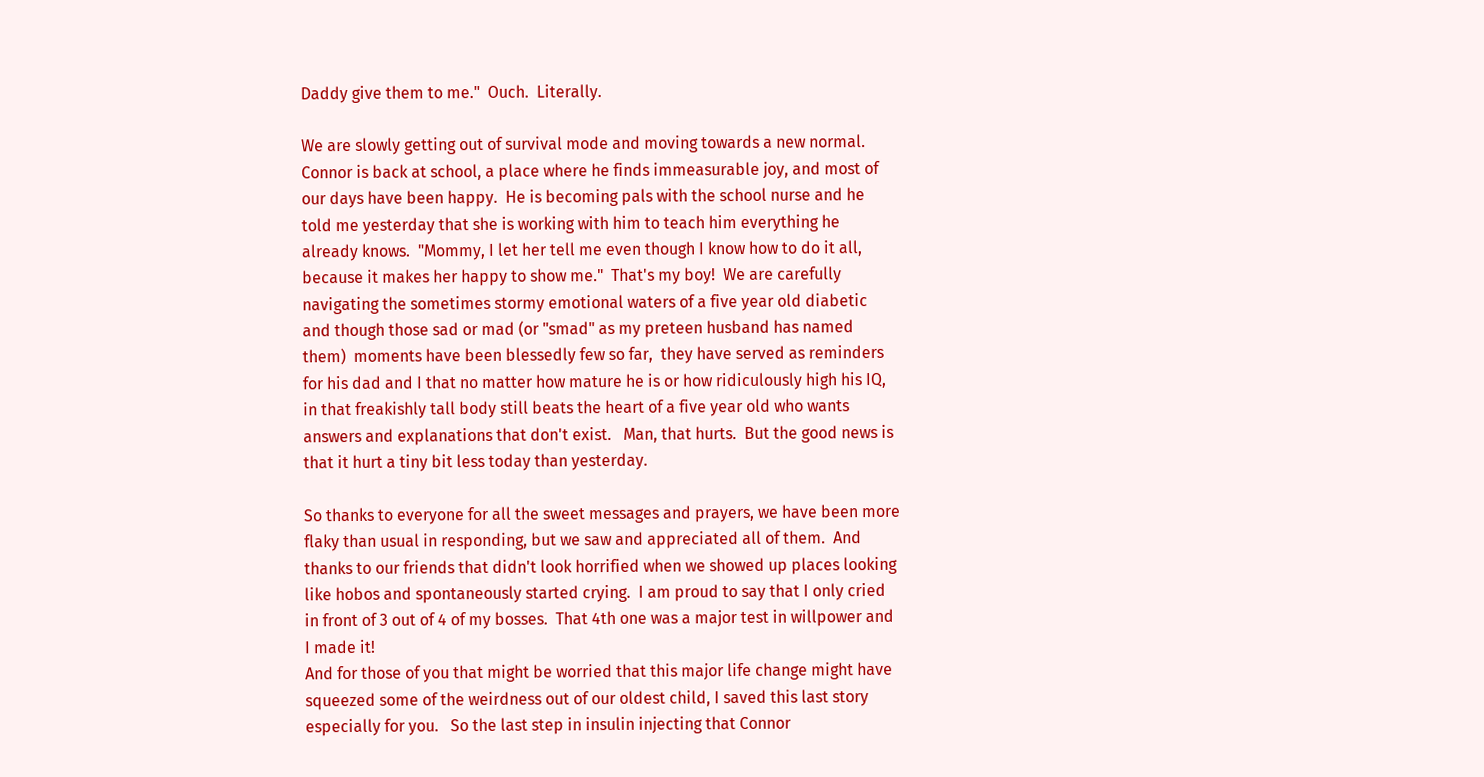Daddy give them to me."  Ouch.  Literally.

We are slowly getting out of survival mode and moving towards a new normal.  Connor is back at school, a place where he finds immeasurable joy, and most of our days have been happy.  He is becoming pals with the school nurse and he told me yesterday that she is working with him to teach him everything he already knows.  "Mommy, I let her tell me even though I know how to do it all, because it makes her happy to show me."  That's my boy!  We are carefully navigating the sometimes stormy emotional waters of a five year old diabetic and though those sad or mad (or "smad" as my preteen husband has named them)  moments have been blessedly few so far,  they have served as reminders for his dad and I that no matter how mature he is or how ridiculously high his IQ, in that freakishly tall body still beats the heart of a five year old who wants answers and explanations that don't exist.   Man, that hurts.  But the good news is that it hurt a tiny bit less today than yesterday.

So thanks to everyone for all the sweet messages and prayers, we have been more flaky than usual in responding, but we saw and appreciated all of them.  And thanks to our friends that didn't look horrified when we showed up places looking like hobos and spontaneously started crying.  I am proud to say that I only cried in front of 3 out of 4 of my bosses.  That 4th one was a major test in willpower and I made it!
And for those of you that might be worried that this major life change might have squeezed some of the weirdness out of our oldest child, I saved this last story especially for you.   So the last step in insulin injecting that Connor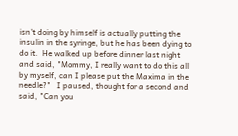isn't doing by himself is actually putting the insulin in the syringe, but he has been dying to do it.  He walked up before dinner last night and said, "Mommy, I really want to do this all by myself, can I please put the Maxima in the needle?"   I paused, thought for a second and said, "Can you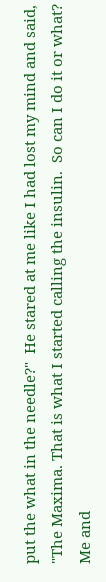put the what in the needle?"  He stared at me like I had lost my mind and said, "The Maxima. That is what I started calling the insulin.  So can I do it or what? Me and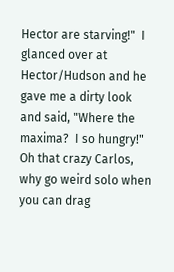Hector are starving!"  I glanced over at Hector/Hudson and he gave me a dirty look and said, "Where the maxima?  I so hungry!"  Oh that crazy Carlos, why go weird solo when you can drag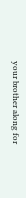your brother along for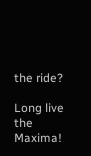the ride?

Long live the Maxima!